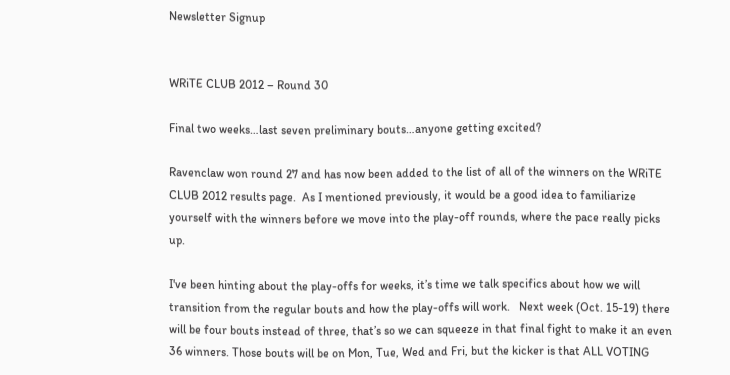Newsletter Signup


WRiTE CLUB 2012 – Round 30

Final two weeks…last seven preliminary bouts…anyone getting excited?

Ravenclaw won round 27 and has now been added to the list of all of the winners on the WRiTE CLUB 2012 results page.  As I mentioned previously, it would be a good idea to familiarize yourself with the winners before we move into the play-off rounds, where the pace really picks up.

I've been hinting about the play-offs for weeks, it’s time we talk specifics about how we will transition from the regular bouts and how the play-offs will work.   Next week (Oct. 15-19) there will be four bouts instead of three, that’s so we can squeeze in that final fight to make it an even 36 winners. Those bouts will be on Mon, Tue, Wed and Fri, but the kicker is that ALL VOTING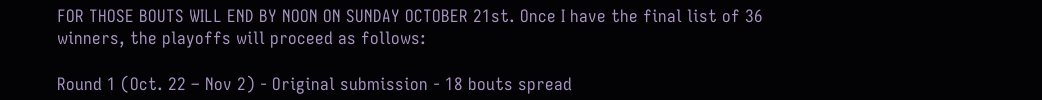FOR THOSE BOUTS WILL END BY NOON ON SUNDAY OCTOBER 21st. Once I have the final list of 36 winners, the playoffs will proceed as follows:

Round 1 (Oct. 22 – Nov 2) - Original submission - 18 bouts spread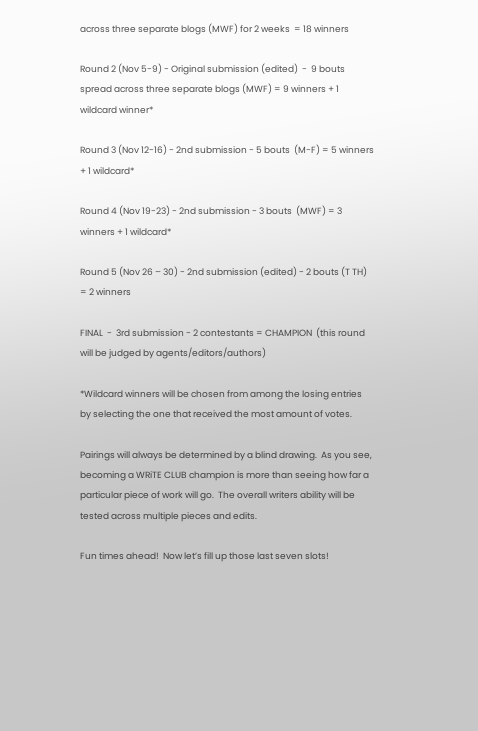across three separate blogs (MWF) for 2 weeks  = 18 winners

Round 2 (Nov 5-9) - Original submission (edited)  -  9 bouts spread across three separate blogs (MWF) = 9 winners + 1 wildcard winner*

Round 3 (Nov 12-16) - 2nd submission - 5 bouts  (M-F) = 5 winners + 1 wildcard*

Round 4 (Nov 19-23) - 2nd submission - 3 bouts  (MWF) = 3 winners + 1 wildcard*

Round 5 (Nov 26 – 30) - 2nd submission (edited) - 2 bouts (T TH) = 2 winners

FINAL  -  3rd submission - 2 contestants = CHAMPION  (this round will be judged by agents/editors/authors)

*Wildcard winners will be chosen from among the losing entries by selecting the one that received the most amount of votes.

Pairings will always be determined by a blind drawing.  As you see, becoming a WRiTE CLUB champion is more than seeing how far a particular piece of work will go.  The overall writers ability will be tested across multiple pieces and edits.

Fun times ahead!  Now let’s fill up those last seven slots!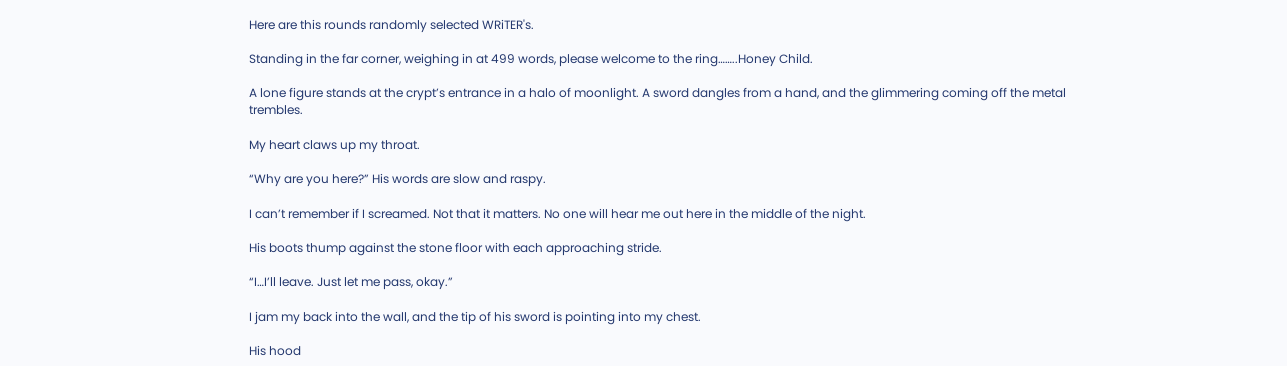Here are this rounds randomly selected WRiTER's.

Standing in the far corner, weighing in at 499 words, please welcome to the ring……..Honey Child.

A lone figure stands at the crypt’s entrance in a halo of moonlight. A sword dangles from a hand, and the glimmering coming off the metal trembles.

My heart claws up my throat.

“Why are you here?” His words are slow and raspy.

I can’t remember if I screamed. Not that it matters. No one will hear me out here in the middle of the night.

His boots thump against the stone floor with each approaching stride.

“I…I’ll leave. Just let me pass, okay.”

I jam my back into the wall, and the tip of his sword is pointing into my chest.

His hood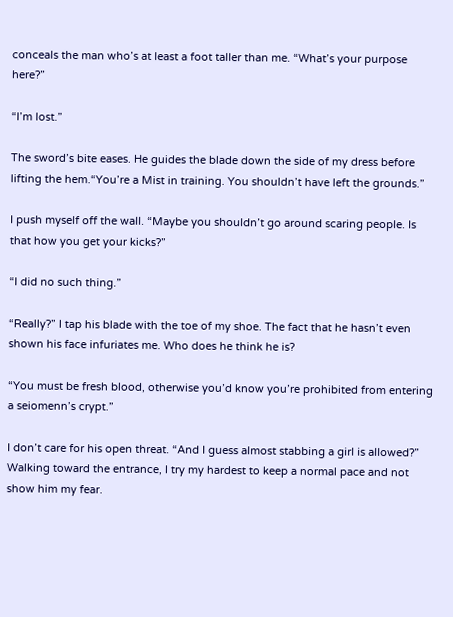conceals the man who’s at least a foot taller than me. “What’s your purpose here?”

“I’m lost.”

The sword’s bite eases. He guides the blade down the side of my dress before lifting the hem.“You’re a Mist in training. You shouldn’t have left the grounds.”

I push myself off the wall. “Maybe you shouldn’t go around scaring people. Is that how you get your kicks?”

“I did no such thing.”

“Really?” I tap his blade with the toe of my shoe. The fact that he hasn’t even shown his face infuriates me. Who does he think he is?

“You must be fresh blood, otherwise you’d know you’re prohibited from entering a seiomenn’s crypt.”

I don’t care for his open threat. “And I guess almost stabbing a girl is allowed?” Walking toward the entrance, I try my hardest to keep a normal pace and not show him my fear.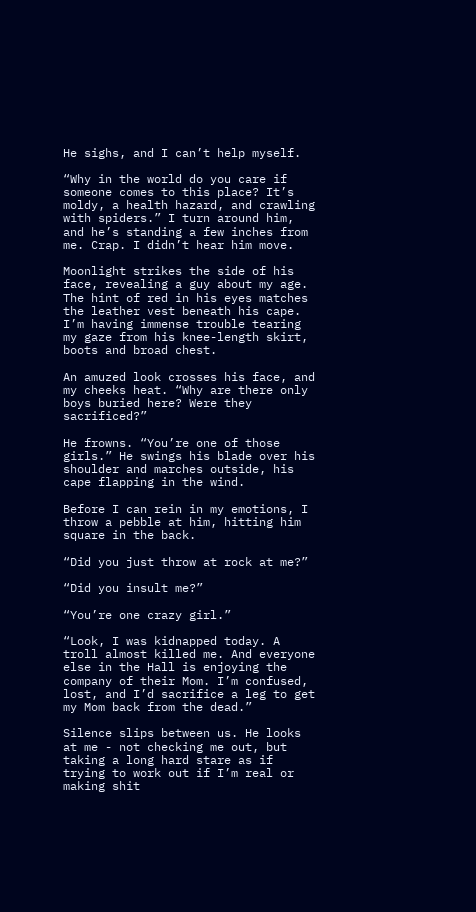He sighs, and I can’t help myself.

“Why in the world do you care if someone comes to this place? It’s moldy, a health hazard, and crawling with spiders.” I turn around him, and he’s standing a few inches from me. Crap. I didn’t hear him move.

Moonlight strikes the side of his face, revealing a guy about my age. The hint of red in his eyes matches the leather vest beneath his cape. I’m having immense trouble tearing my gaze from his knee-length skirt, boots and broad chest.

An amuzed look crosses his face, and my cheeks heat. “Why are there only boys buried here? Were they sacrificed?”

He frowns. “You’re one of those girls.” He swings his blade over his shoulder and marches outside, his cape flapping in the wind.

Before I can rein in my emotions, I throw a pebble at him, hitting him square in the back.

“Did you just throw at rock at me?”

“Did you insult me?”

“You’re one crazy girl.”

“Look, I was kidnapped today. A troll almost killed me. And everyone else in the Hall is enjoying the company of their Mom. I’m confused, lost, and I’d sacrifice a leg to get my Mom back from the dead.”

Silence slips between us. He looks at me - not checking me out, but taking a long hard stare as if trying to work out if I’m real or making shit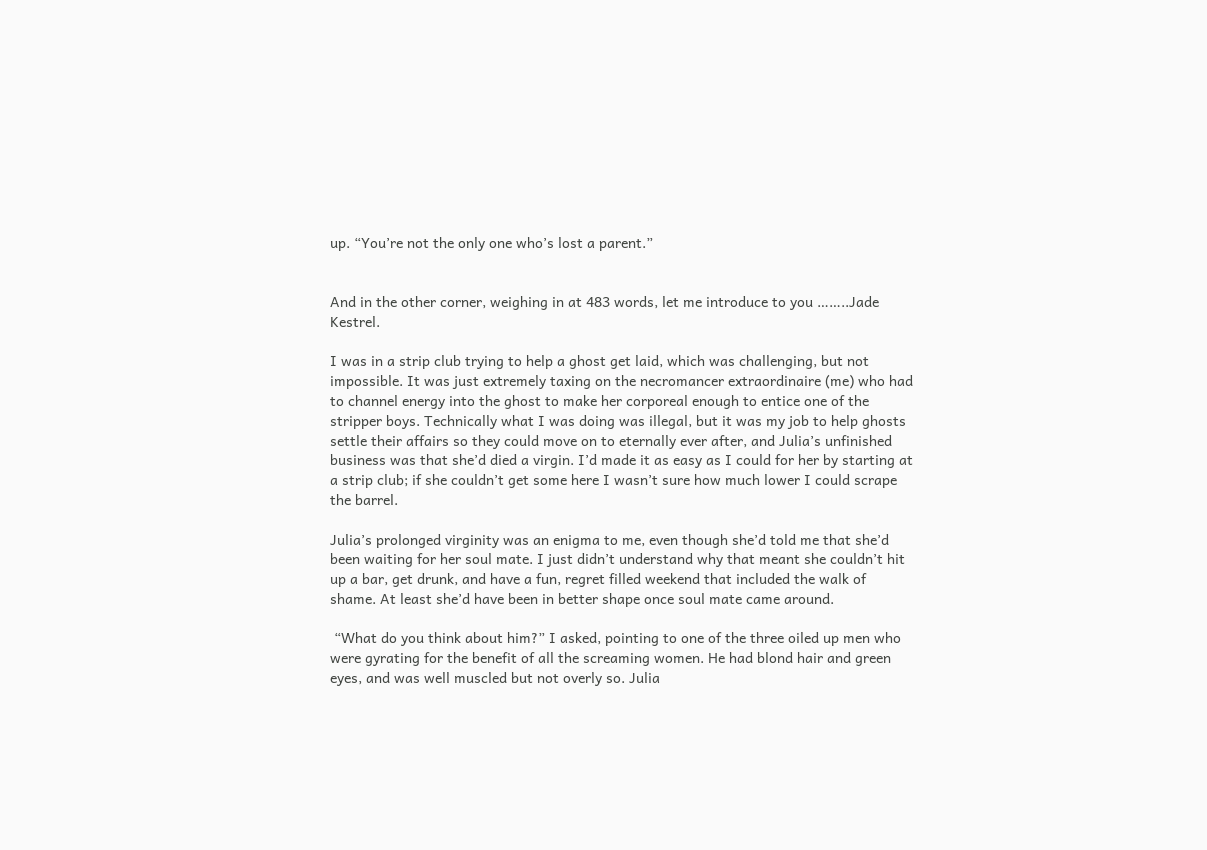up. “You’re not the only one who’s lost a parent.”


And in the other corner, weighing in at 483 words, let me introduce to you ……..Jade Kestrel.

I was in a strip club trying to help a ghost get laid, which was challenging, but not impossible. It was just extremely taxing on the necromancer extraordinaire (me) who had to channel energy into the ghost to make her corporeal enough to entice one of the stripper boys. Technically what I was doing was illegal, but it was my job to help ghosts settle their affairs so they could move on to eternally ever after, and Julia’s unfinished business was that she’d died a virgin. I’d made it as easy as I could for her by starting at a strip club; if she couldn’t get some here I wasn’t sure how much lower I could scrape the barrel.

Julia’s prolonged virginity was an enigma to me, even though she’d told me that she’d been waiting for her soul mate. I just didn’t understand why that meant she couldn’t hit up a bar, get drunk, and have a fun, regret filled weekend that included the walk of shame. At least she’d have been in better shape once soul mate came around.

 “What do you think about him?” I asked, pointing to one of the three oiled up men who were gyrating for the benefit of all the screaming women. He had blond hair and green eyes, and was well muscled but not overly so. Julia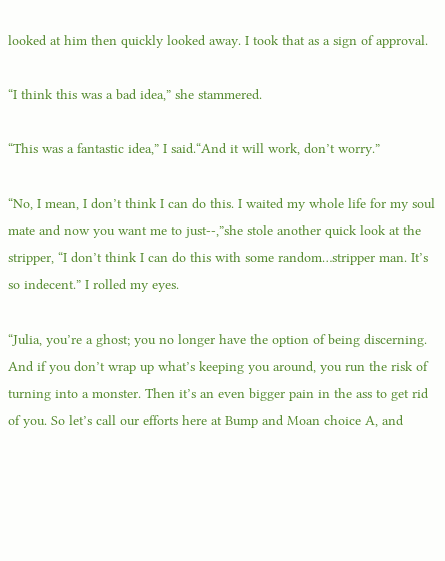looked at him then quickly looked away. I took that as a sign of approval.

“I think this was a bad idea,” she stammered.

“This was a fantastic idea,” I said.“And it will work, don’t worry.”

“No, I mean, I don’t think I can do this. I waited my whole life for my soul mate and now you want me to just--,”she stole another quick look at the stripper, “I don’t think I can do this with some random…stripper man. It’s so indecent.” I rolled my eyes.

“Julia, you’re a ghost; you no longer have the option of being discerning. And if you don’t wrap up what’s keeping you around, you run the risk of turning into a monster. Then it’s an even bigger pain in the ass to get rid of you. So let’s call our efforts here at Bump and Moan choice A, and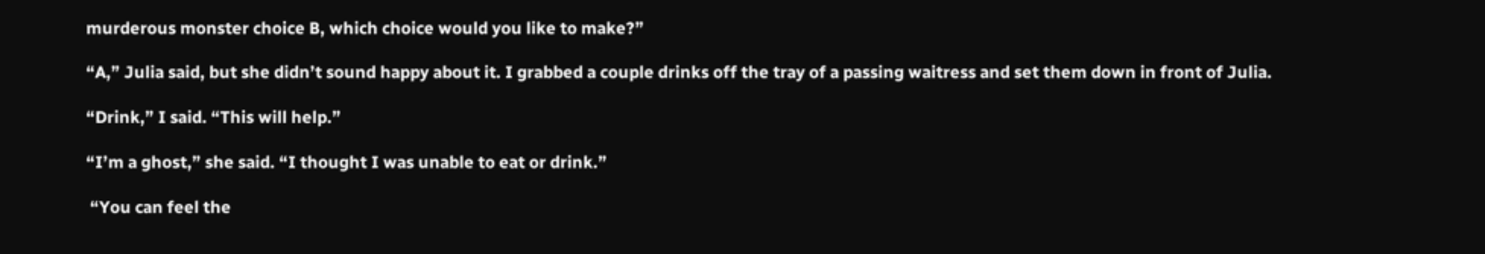murderous monster choice B, which choice would you like to make?”

“A,” Julia said, but she didn’t sound happy about it. I grabbed a couple drinks off the tray of a passing waitress and set them down in front of Julia.

“Drink,” I said. “This will help.”

“I’m a ghost,” she said. “I thought I was unable to eat or drink.”

 “You can feel the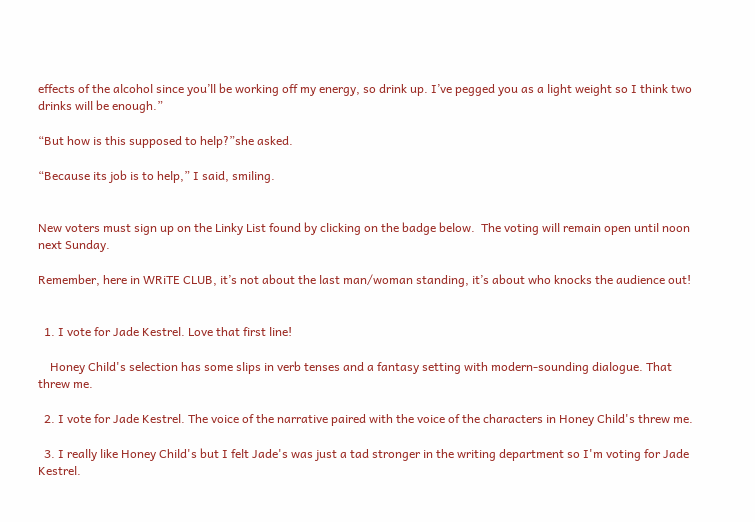effects of the alcohol since you’ll be working off my energy, so drink up. I’ve pegged you as a light weight so I think two drinks will be enough.”

“But how is this supposed to help?”she asked.

“Because its job is to help,” I said, smiling.


New voters must sign up on the Linky List found by clicking on the badge below.  The voting will remain open until noon next Sunday.

Remember, here in WRiTE CLUB, it’s not about the last man/woman standing, it’s about who knocks the audience out!


  1. I vote for Jade Kestrel. Love that first line!

    Honey Child's selection has some slips in verb tenses and a fantasy setting with modern-sounding dialogue. That threw me.

  2. I vote for Jade Kestrel. The voice of the narrative paired with the voice of the characters in Honey Child's threw me.

  3. I really like Honey Child's but I felt Jade's was just a tad stronger in the writing department so I'm voting for Jade Kestrel.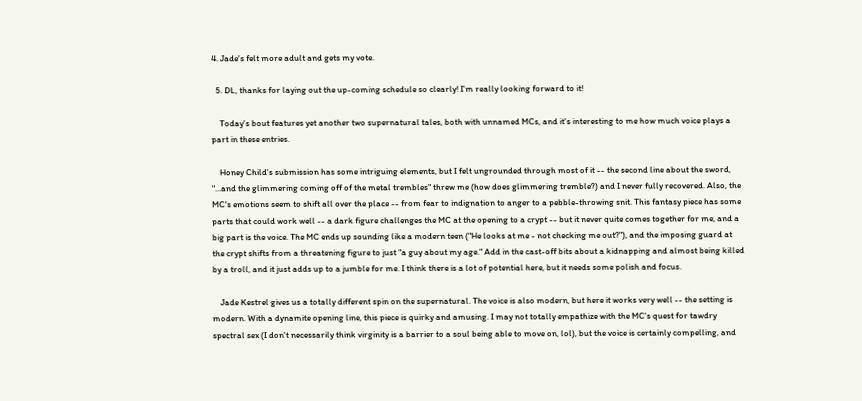4. Jade's felt more adult and gets my vote.

  5. DL, thanks for laying out the up-coming schedule so clearly! I'm really looking forward to it!

    Today's bout features yet another two supernatural tales, both with unnamed MCs, and it's interesting to me how much voice plays a part in these entries.

    Honey Child's submission has some intriguing elements, but I felt ungrounded through most of it -- the second line about the sword, "...and the glimmering coming off of the metal trembles" threw me (how does glimmering tremble?) and I never fully recovered. Also, the MC's emotions seem to shift all over the place -- from fear to indignation to anger to a pebble-throwing snit. This fantasy piece has some parts that could work well -- a dark figure challenges the MC at the opening to a crypt -- but it never quite comes together for me, and a big part is the voice. The MC ends up sounding like a modern teen ("He looks at me - not checking me out?"), and the imposing guard at the crypt shifts from a threatening figure to just "a guy about my age." Add in the cast-off bits about a kidnapping and almost being killed by a troll, and it just adds up to a jumble for me. I think there is a lot of potential here, but it needs some polish and focus.

    Jade Kestrel gives us a totally different spin on the supernatural. The voice is also modern, but here it works very well -- the setting is modern. With a dynamite opening line, this piece is quirky and amusing. I may not totally empathize with the MC's quest for tawdry spectral sex (I don't necessarily think virginity is a barrier to a soul being able to move on, lol), but the voice is certainly compelling, and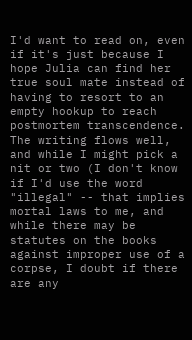I'd want to read on, even if it's just because I hope Julia can find her true soul mate instead of having to resort to an empty hookup to reach postmortem transcendence. The writing flows well, and while I might pick a nit or two (I don't know if I'd use the word "illegal" -- that implies mortal laws to me, and while there may be statutes on the books against improper use of a corpse, I doubt if there are any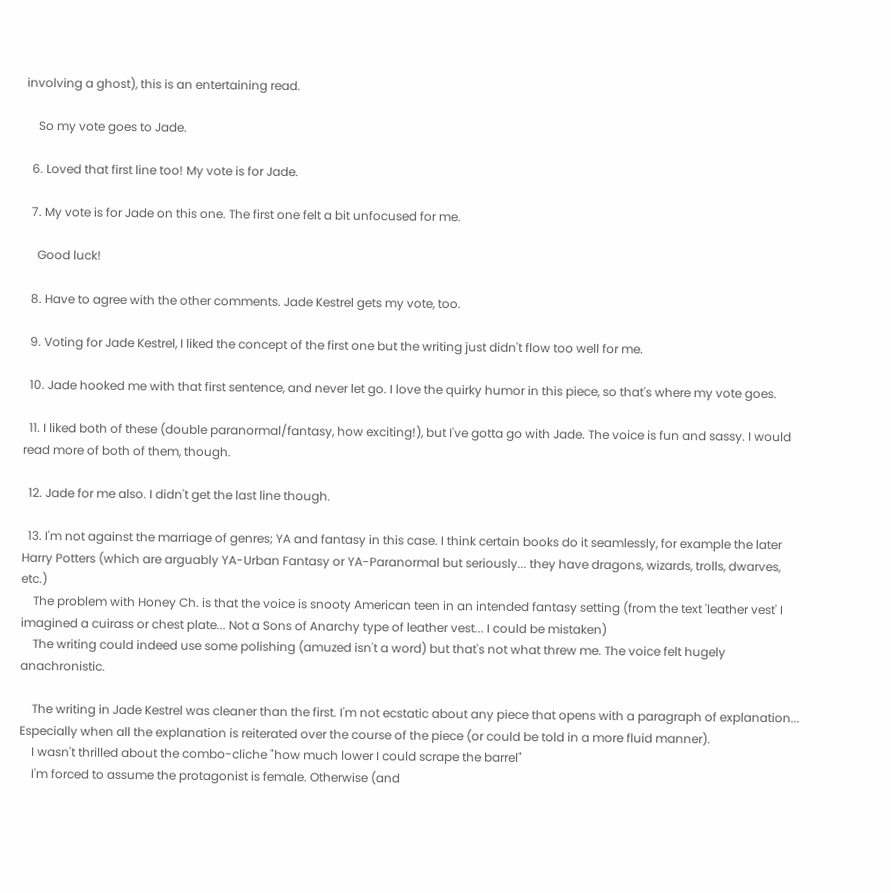involving a ghost), this is an entertaining read.

    So my vote goes to Jade.

  6. Loved that first line too! My vote is for Jade.

  7. My vote is for Jade on this one. The first one felt a bit unfocused for me.

    Good luck!

  8. Have to agree with the other comments. Jade Kestrel gets my vote, too.

  9. Voting for Jade Kestrel, I liked the concept of the first one but the writing just didn't flow too well for me.

  10. Jade hooked me with that first sentence, and never let go. I love the quirky humor in this piece, so that's where my vote goes.

  11. I liked both of these (double paranormal/fantasy, how exciting!), but I've gotta go with Jade. The voice is fun and sassy. I would read more of both of them, though.

  12. Jade for me also. I didn't get the last line though.

  13. I'm not against the marriage of genres; YA and fantasy in this case. I think certain books do it seamlessly, for example the later Harry Potters (which are arguably YA-Urban Fantasy or YA-Paranormal but seriously... they have dragons, wizards, trolls, dwarves, etc.)
    The problem with Honey Ch. is that the voice is snooty American teen in an intended fantasy setting (from the text 'leather vest' I imagined a cuirass or chest plate... Not a Sons of Anarchy type of leather vest... I could be mistaken)
    The writing could indeed use some polishing (amuzed isn't a word) but that's not what threw me. The voice felt hugely anachronistic.

    The writing in Jade Kestrel was cleaner than the first. I'm not ecstatic about any piece that opens with a paragraph of explanation... Especially when all the explanation is reiterated over the course of the piece (or could be told in a more fluid manner).
    I wasn't thrilled about the combo-cliche "how much lower I could scrape the barrel"
    I'm forced to assume the protagonist is female. Otherwise (and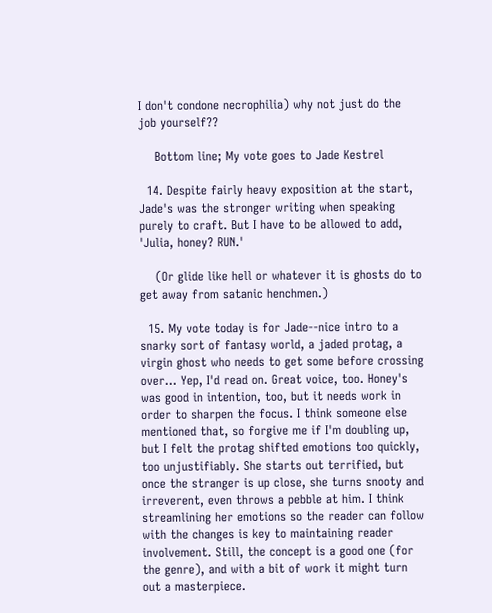I don't condone necrophilia) why not just do the job yourself??

    Bottom line; My vote goes to Jade Kestrel

  14. Despite fairly heavy exposition at the start, Jade's was the stronger writing when speaking purely to craft. But I have to be allowed to add, 'Julia, honey? RUN.'

    (Or glide like hell or whatever it is ghosts do to get away from satanic henchmen.)

  15. My vote today is for Jade--nice intro to a snarky sort of fantasy world, a jaded protag, a virgin ghost who needs to get some before crossing over... Yep, I'd read on. Great voice, too. Honey's was good in intention, too, but it needs work in order to sharpen the focus. I think someone else mentioned that, so forgive me if I'm doubling up, but I felt the protag shifted emotions too quickly, too unjustifiably. She starts out terrified, but once the stranger is up close, she turns snooty and irreverent, even throws a pebble at him. I think streamlining her emotions so the reader can follow with the changes is key to maintaining reader involvement. Still, the concept is a good one (for the genre), and with a bit of work it might turn out a masterpiece.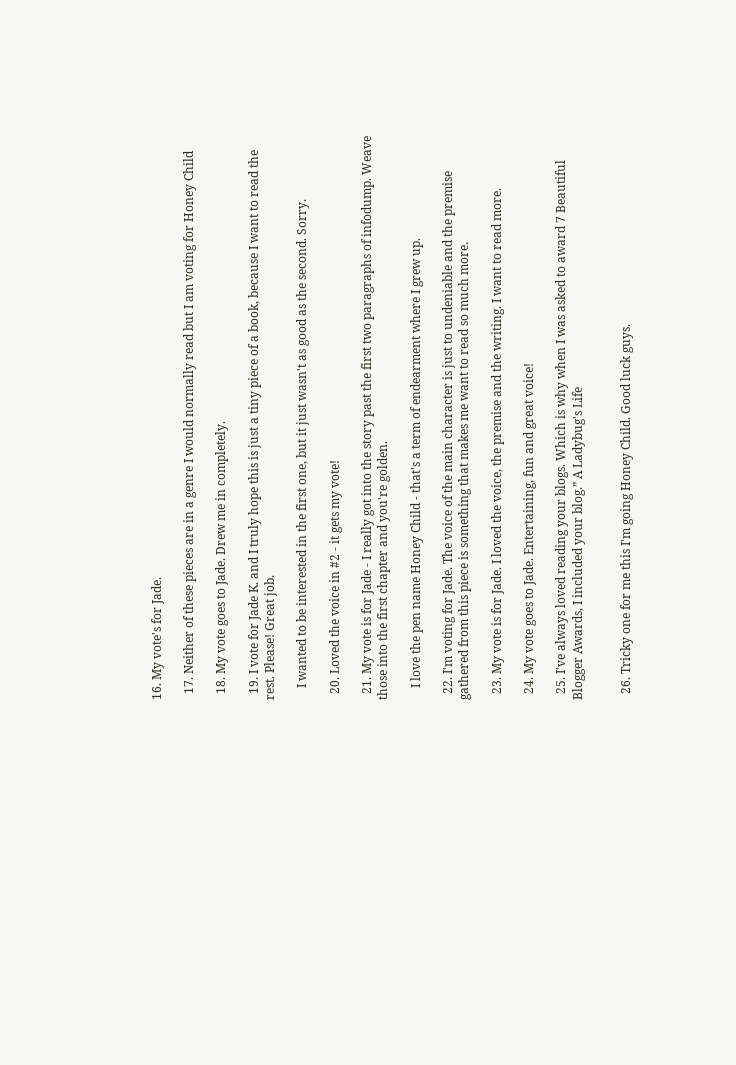16. My vote's for Jade.

  17. Neither of these pieces are in a genre I would normally read but I am voting for Honey Child

  18. My vote goes to Jade. Drew me in completely.

  19. I vote for Jade K. and I truly hope this is just a tiny piece of a book, because I want to read the rest. Please! Great job.

    I wanted to be interested in the first one, but it just wasn't as good as the second. Sorry.

  20. Loved the voice in #2 - it gets my vote!

  21. My vote is for Jade - I really got into the story past the first two paragraphs of infodump. Weave those into the first chapter and you're golden.

    I love the pen name Honey Child - that's a term of endearment where I grew up.

  22. I'm voting for Jade. The voice of the main character is just to undeniable and the premise gathered from this piece is something that makes me want to read so much more.

  23. My vote is for Jade. I loved the voice, the premise and the writing. I want to read more.

  24. My vote goes to Jade. Entertaining, fun and great voice!

  25. I've always loved reading your blogs. Which is why when I was asked to award 7 Beautiful Blogger Awards, I included your blog.” A Ladybug's Life


  26. Tricky one for me this I'm going Honey Child. Good luck guys.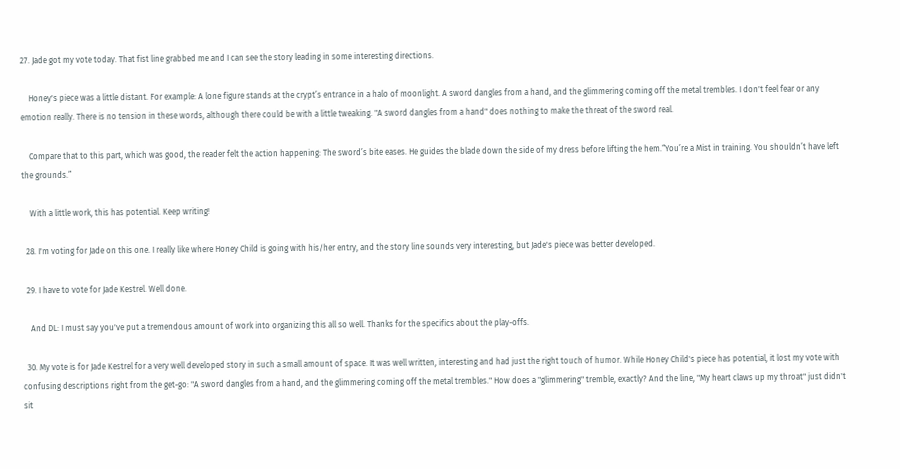27. Jade got my vote today. That fist line grabbed me and I can see the story leading in some interesting directions.

    Honey's piece was a little distant. For example: A lone figure stands at the crypt’s entrance in a halo of moonlight. A sword dangles from a hand, and the glimmering coming off the metal trembles. I don't feel fear or any emotion really. There is no tension in these words, although there could be with a little tweaking. "A sword dangles from a hand" does nothing to make the threat of the sword real.

    Compare that to this part, which was good, the reader felt the action happening: The sword’s bite eases. He guides the blade down the side of my dress before lifting the hem.“You’re a Mist in training. You shouldn’t have left the grounds.”

    With a little work, this has potential. Keep writing!

  28. I'm voting for Jade on this one. I really like where Honey Child is going with his/her entry, and the story line sounds very interesting, but Jade's piece was better developed.

  29. I have to vote for Jade Kestrel. Well done.

    And DL: I must say you've put a tremendous amount of work into organizing this all so well. Thanks for the specifics about the play-offs.

  30. My vote is for Jade Kestrel for a very well developed story in such a small amount of space. It was well written, interesting and had just the right touch of humor. While Honey Child's piece has potential, it lost my vote with confusing descriptions right from the get-go: "A sword dangles from a hand, and the glimmering coming off the metal trembles." How does a "glimmering" tremble, exactly? And the line, "My heart claws up my throat" just didn't sit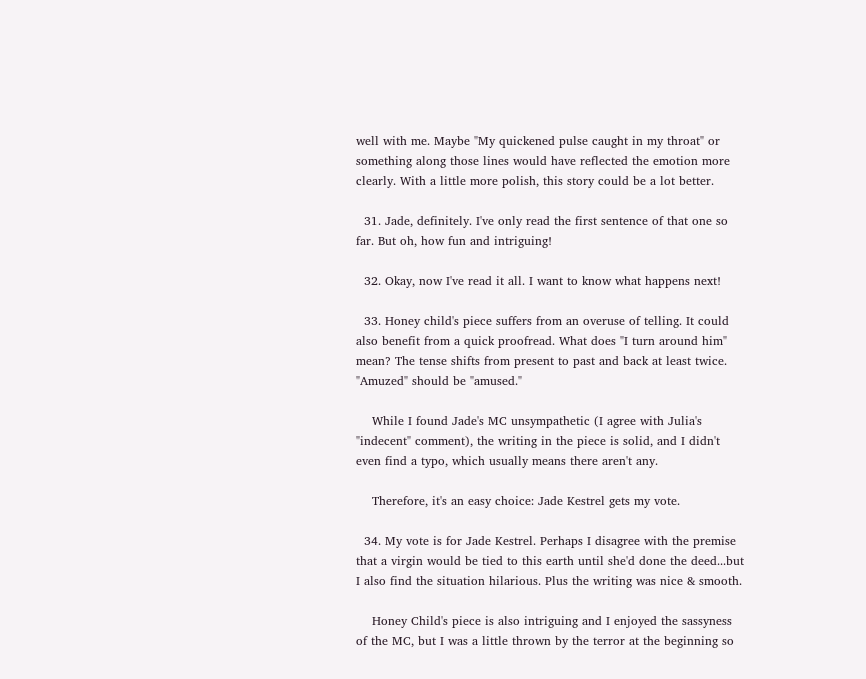well with me. Maybe "My quickened pulse caught in my throat" or something along those lines would have reflected the emotion more clearly. With a little more polish, this story could be a lot better.

  31. Jade, definitely. I've only read the first sentence of that one so far. But oh, how fun and intriguing!

  32. Okay, now I've read it all. I want to know what happens next!

  33. Honey child's piece suffers from an overuse of telling. It could also benefit from a quick proofread. What does "I turn around him" mean? The tense shifts from present to past and back at least twice. "Amuzed" should be "amused."

    While I found Jade's MC unsympathetic (I agree with Julia's "indecent" comment), the writing in the piece is solid, and I didn't even find a typo, which usually means there aren't any.

    Therefore, it's an easy choice: Jade Kestrel gets my vote.

  34. My vote is for Jade Kestrel. Perhaps I disagree with the premise that a virgin would be tied to this earth until she'd done the deed...but I also find the situation hilarious. Plus the writing was nice & smooth.

    Honey Child's piece is also intriguing and I enjoyed the sassyness of the MC, but I was a little thrown by the terror at the beginning so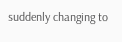suddenly changing to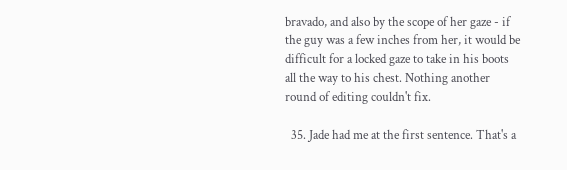bravado, and also by the scope of her gaze - if the guy was a few inches from her, it would be difficult for a locked gaze to take in his boots all the way to his chest. Nothing another round of editing couldn't fix.

  35. Jade had me at the first sentence. That's a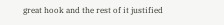great hook and the rest of it justified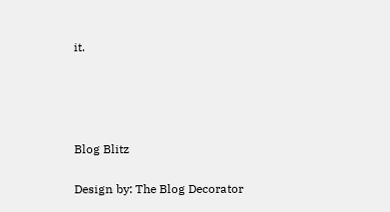it.




Blog Blitz

Design by: The Blog Decorator